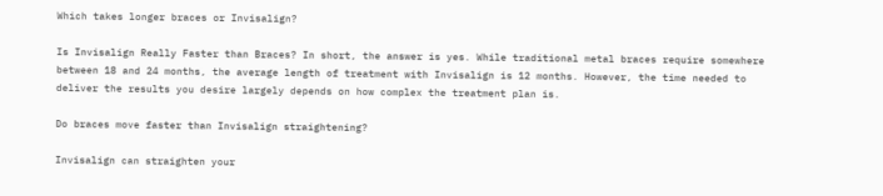Which takes longer braces or Invisalign?

Is Invisalign Really Faster than Braces? In short, the answer is yes. While traditional metal braces require somewhere between 18 and 24 months, the average length of treatment with Invisalign is 12 months. However, the time needed to deliver the results you desire largely depends on how complex the treatment plan is.

Do braces move faster than Invisalign straightening?

Invisalign can straighten your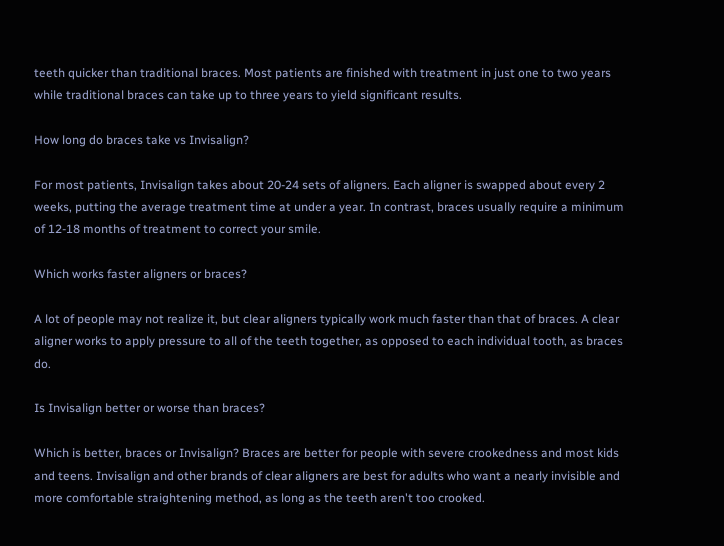teeth quicker than traditional braces. Most patients are finished with treatment in just one to two years while traditional braces can take up to three years to yield significant results.

How long do braces take vs Invisalign?

For most patients, Invisalign takes about 20-24 sets of aligners. Each aligner is swapped about every 2 weeks, putting the average treatment time at under a year. In contrast, braces usually require a minimum of 12-18 months of treatment to correct your smile.

Which works faster aligners or braces?

A lot of people may not realize it, but clear aligners typically work much faster than that of braces. A clear aligner works to apply pressure to all of the teeth together, as opposed to each individual tooth, as braces do.

Is Invisalign better or worse than braces?

Which is better, braces or Invisalign? Braces are better for people with severe crookedness and most kids and teens. Invisalign and other brands of clear aligners are best for adults who want a nearly invisible and more comfortable straightening method, as long as the teeth aren't too crooked.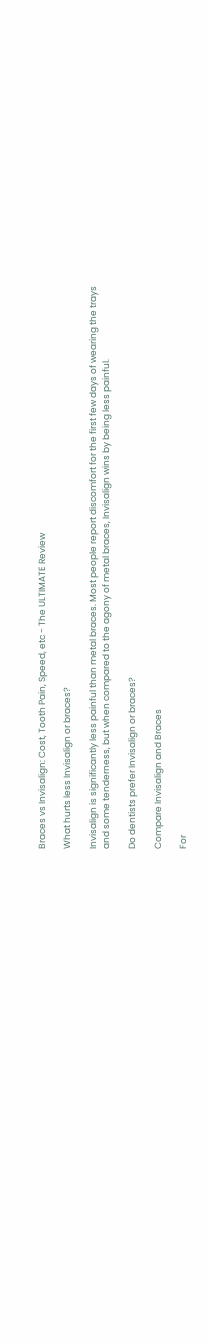Braces vs Invisalign: Cost, Tooth Pain, Speed, etc - The ULTIMATE Review

What hurts less Invisalign or braces?

Invisalign is significantly less painful than metal braces. Most people report discomfort for the first few days of wearing the trays and some tenderness, but when compared to the agony of metal braces, Invisalign wins by being less painful.

Do dentists prefer Invisalign or braces?

Compare Invisalign and Braces

For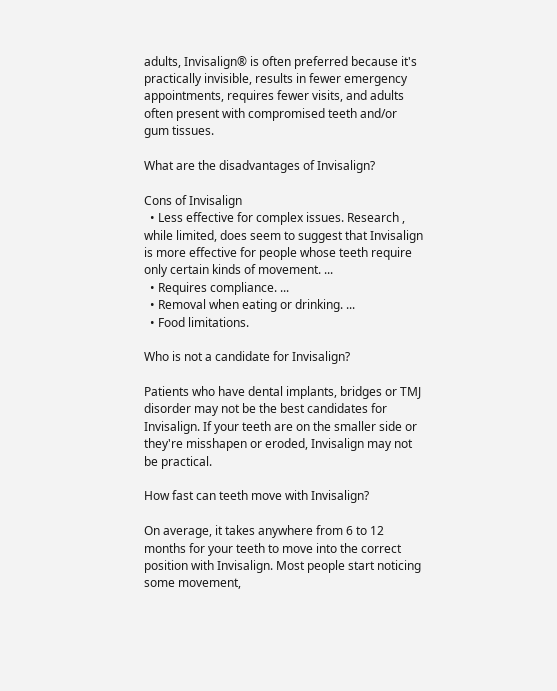adults, Invisalign® is often preferred because it's practically invisible, results in fewer emergency appointments, requires fewer visits, and adults often present with compromised teeth and/or gum tissues.

What are the disadvantages of Invisalign?

Cons of Invisalign
  • Less effective for complex issues. Research , while limited, does seem to suggest that Invisalign is more effective for people whose teeth require only certain kinds of movement. ...
  • Requires compliance. ...
  • Removal when eating or drinking. ...
  • Food limitations.

Who is not a candidate for Invisalign?

Patients who have dental implants, bridges or TMJ disorder may not be the best candidates for Invisalign. If your teeth are on the smaller side or they're misshapen or eroded, Invisalign may not be practical.

How fast can teeth move with Invisalign?

On average, it takes anywhere from 6 to 12 months for your teeth to move into the correct position with Invisalign. Most people start noticing some movement,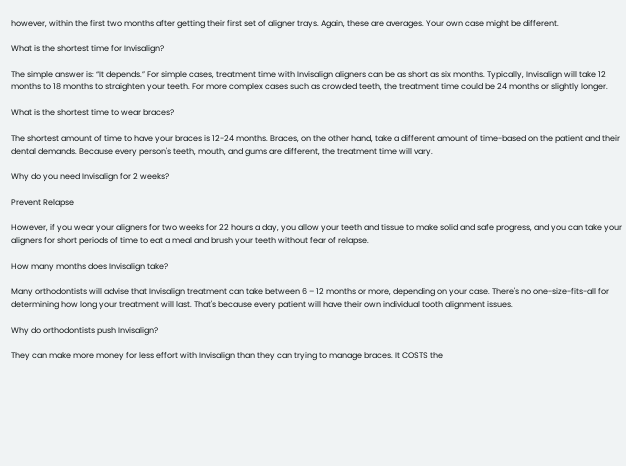however, within the first two months after getting their first set of aligner trays. Again, these are averages. Your own case might be different.

What is the shortest time for Invisalign?

The simple answer is: “It depends.” For simple cases, treatment time with Invisalign aligners can be as short as six months. Typically, Invisalign will take 12 months to 18 months to straighten your teeth. For more complex cases such as crowded teeth, the treatment time could be 24 months or slightly longer.

What is the shortest time to wear braces?

The shortest amount of time to have your braces is 12-24 months. Braces, on the other hand, take a different amount of time-based on the patient and their dental demands. Because every person's teeth, mouth, and gums are different, the treatment time will vary.

Why do you need Invisalign for 2 weeks?

Prevent Relapse

However, if you wear your aligners for two weeks for 22 hours a day, you allow your teeth and tissue to make solid and safe progress, and you can take your aligners for short periods of time to eat a meal and brush your teeth without fear of relapse.

How many months does Invisalign take?

Many orthodontists will advise that Invisalign treatment can take between 6 – 12 months or more, depending on your case. There's no one-size-fits-all for determining how long your treatment will last. That's because every patient will have their own individual tooth alignment issues.

Why do orthodontists push Invisalign?

They can make more money for less effort with Invisalign than they can trying to manage braces. It COSTS the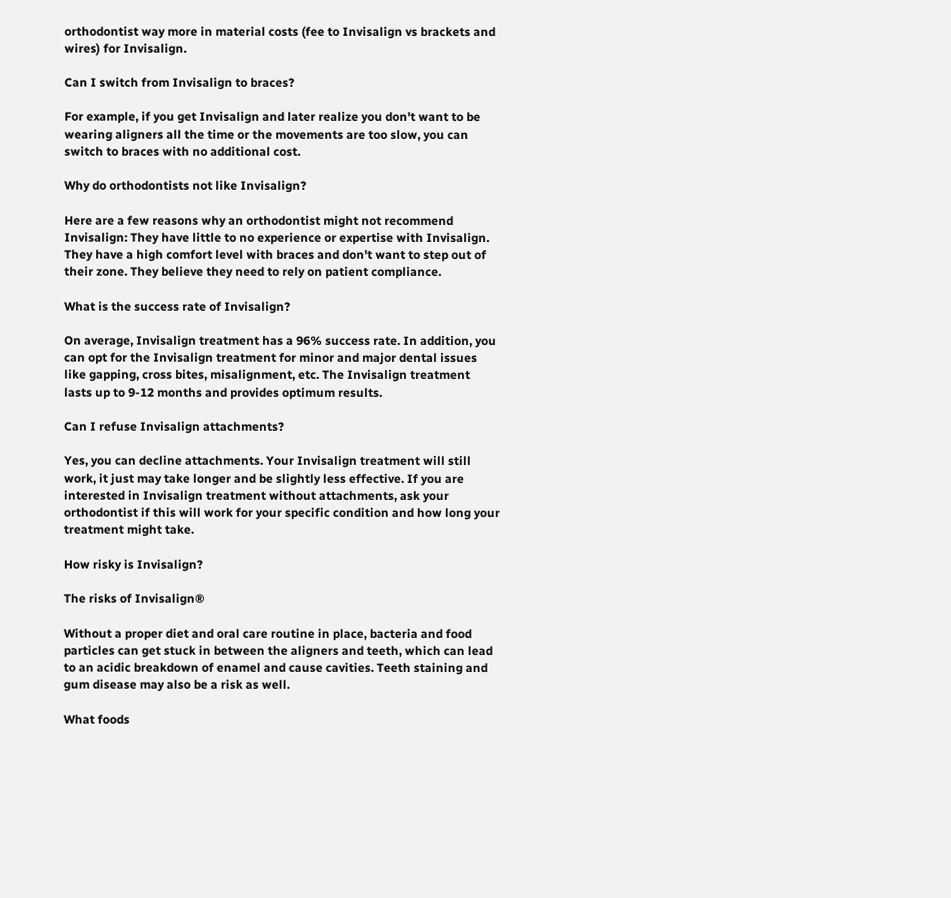orthodontist way more in material costs (fee to Invisalign vs brackets and wires) for Invisalign.

Can I switch from Invisalign to braces?

For example, if you get Invisalign and later realize you don't want to be wearing aligners all the time or the movements are too slow, you can switch to braces with no additional cost.

Why do orthodontists not like Invisalign?

Here are a few reasons why an orthodontist might not recommend Invisalign: They have little to no experience or expertise with Invisalign. They have a high comfort level with braces and don't want to step out of their zone. They believe they need to rely on patient compliance.

What is the success rate of Invisalign?

On average, Invisalign treatment has a 96% success rate. In addition, you can opt for the Invisalign treatment for minor and major dental issues like gapping, cross bites, misalignment, etc. The Invisalign treatment lasts up to 9-12 months and provides optimum results.

Can I refuse Invisalign attachments?

Yes, you can decline attachments. Your Invisalign treatment will still work, it just may take longer and be slightly less effective. If you are interested in Invisalign treatment without attachments, ask your orthodontist if this will work for your specific condition and how long your treatment might take.

How risky is Invisalign?

The risks of Invisalign®

Without a proper diet and oral care routine in place, bacteria and food particles can get stuck in between the aligners and teeth, which can lead to an acidic breakdown of enamel and cause cavities. Teeth staining and gum disease may also be a risk as well.

What foods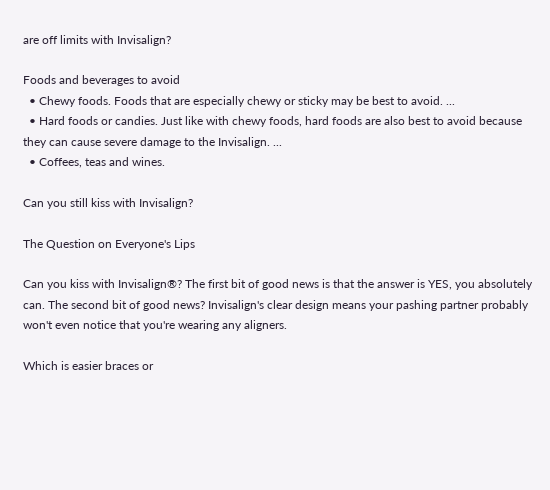are off limits with Invisalign?

Foods and beverages to avoid
  • Chewy foods. Foods that are especially chewy or sticky may be best to avoid. ...
  • Hard foods or candies. Just like with chewy foods, hard foods are also best to avoid because they can cause severe damage to the Invisalign. ...
  • Coffees, teas and wines.

Can you still kiss with Invisalign?

The Question on Everyone's Lips

Can you kiss with Invisalign®? The first bit of good news is that the answer is YES, you absolutely can. The second bit of good news? Invisalign's clear design means your pashing partner probably won't even notice that you're wearing any aligners.

Which is easier braces or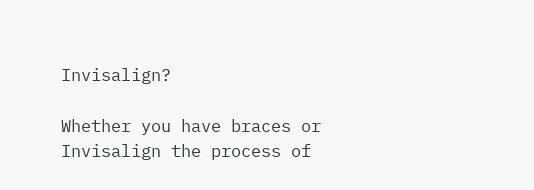Invisalign?

Whether you have braces or Invisalign the process of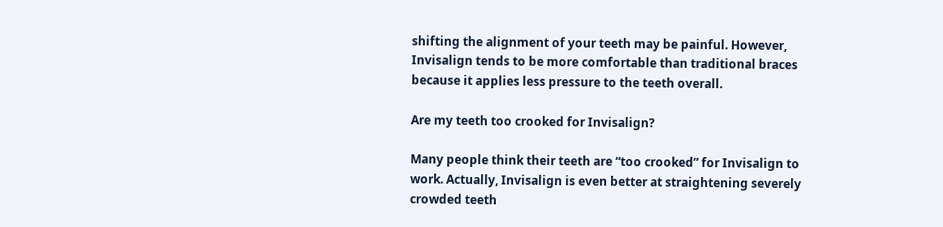shifting the alignment of your teeth may be painful. However, Invisalign tends to be more comfortable than traditional braces because it applies less pressure to the teeth overall.

Are my teeth too crooked for Invisalign?

Many people think their teeth are “too crooked” for Invisalign to work. Actually, Invisalign is even better at straightening severely crowded teeth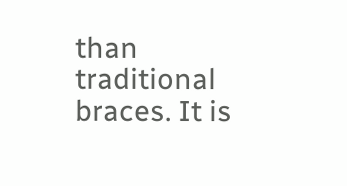than traditional braces. It is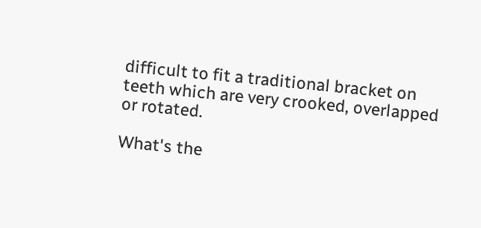difficult to fit a traditional bracket on teeth which are very crooked, overlapped or rotated.

What's the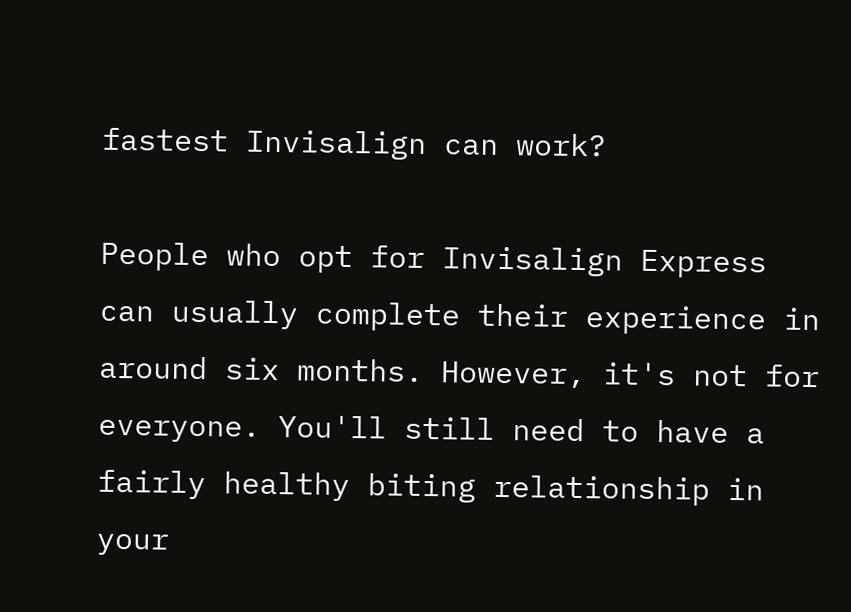fastest Invisalign can work?

People who opt for Invisalign Express can usually complete their experience in around six months. However, it's not for everyone. You'll still need to have a fairly healthy biting relationship in your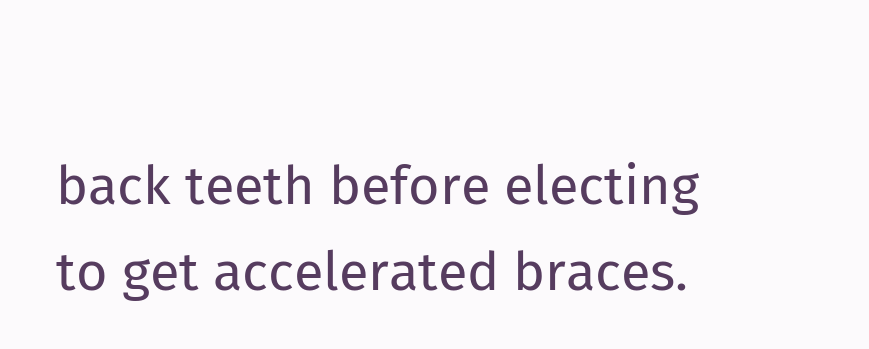back teeth before electing to get accelerated braces.